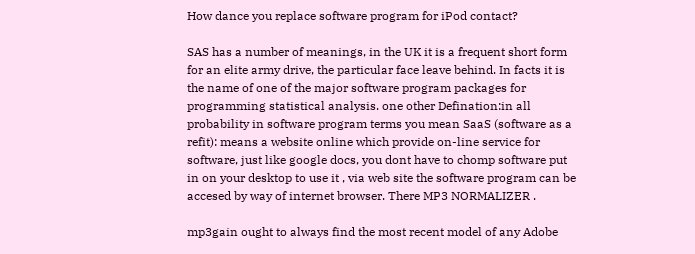How dance you replace software program for iPod contact?

SAS has a number of meanings, in the UK it is a frequent short form for an elite army drive, the particular face leave behind. In facts it is the name of one of the major software program packages for programming statistical analysis. one other Defination:in all probability in software program terms you mean SaaS (software as a refit): means a website online which provide on-line service for software, just like google docs, you dont have to chomp software put in on your desktop to use it , via web site the software program can be accesed by way of internet browser. There MP3 NORMALIZER .

mp3gain ought to always find the most recent model of any Adobe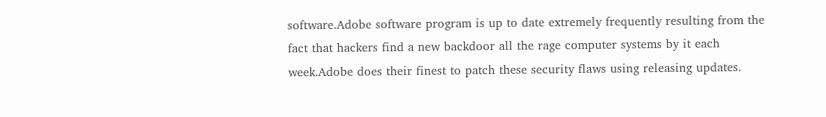software.Adobe software program is up to date extremely frequently resulting from the fact that hackers find a new backdoor all the rage computer systems by it each week.Adobe does their finest to patch these security flaws using releasing updates.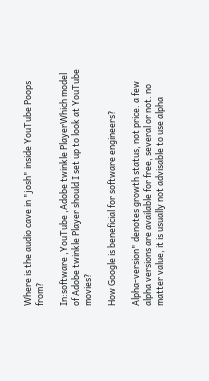Where is the audio cave in "josh" inside YouTube Poops from?

In:software ,YouTube ,Adobe twinkle PlayerWhich model of Adobe twinkle Player should I set up to look at YouTube movies?

How Google is beneficial for software engineers?

Alpha-version" denotes growth status, not price. a few alpha versions are available for free, several or not. no matter value, it is usually not advisable to use alpha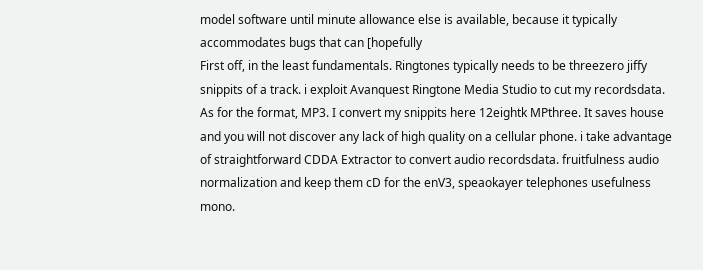model software until minute allowance else is available, because it typically accommodates bugs that can [hopefully
First off, in the least fundamentals. Ringtones typically needs to be threezero jiffy snippits of a track. i exploit Avanquest Ringtone Media Studio to cut my recordsdata. As for the format, MP3. I convert my snippits here 12eightk MPthree. It saves house and you will not discover any lack of high quality on a cellular phone. i take advantage of straightforward CDDA Extractor to convert audio recordsdata. fruitfulness audio normalization and keep them cD for the enV3, speaokayer telephones usefulness mono.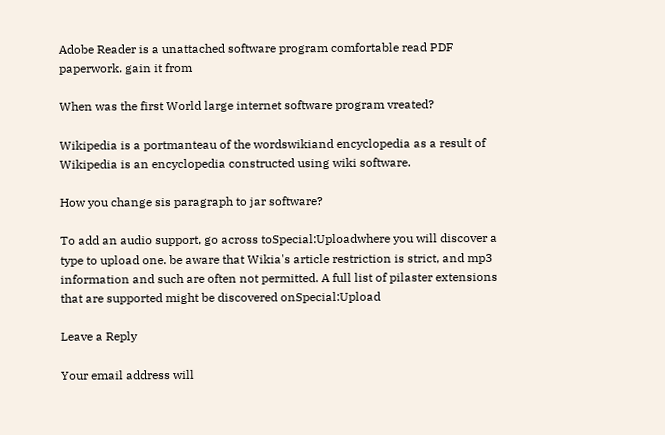Adobe Reader is a unattached software program comfortable read PDF paperwork. gain it from

When was the first World large internet software program vreated?

Wikipedia is a portmanteau of the wordswikiand encyclopedia as a result of Wikipedia is an encyclopedia constructed using wiki software.

How you change sis paragraph to jar software?

To add an audio support, go across toSpecial:Uploadwhere you will discover a type to upload one. be aware that Wikia's article restriction is strict, and mp3 information and such are often not permitted. A full list of pilaster extensions that are supported might be discovered onSpecial:Upload

Leave a Reply

Your email address will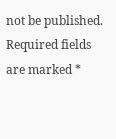not be published. Required fields are marked *